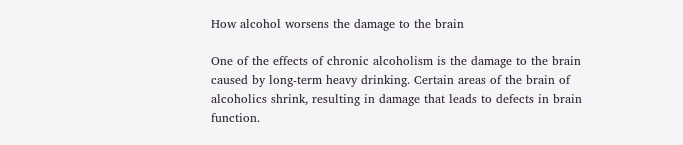How alcohol worsens the damage to the brain

One of the effects of chronic alcoholism is the damage to the brain caused by long-term heavy drinking. Certain areas of the brain of alcoholics shrink, resulting in damage that leads to defects in brain function.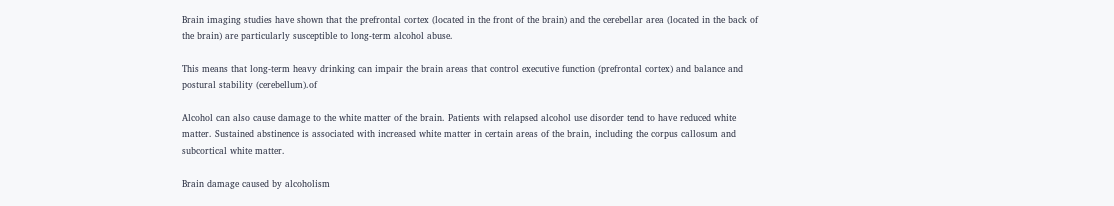Brain imaging studies have shown that the prefrontal cortex (located in the front of the brain) and the cerebellar area (located in the back of the brain) are particularly susceptible to long-term alcohol abuse.

This means that long-term heavy drinking can impair the brain areas that control executive function (prefrontal cortex) and balance and postural stability (cerebellum).of

Alcohol can also cause damage to the white matter of the brain. Patients with relapsed alcohol use disorder tend to have reduced white matter. Sustained abstinence is associated with increased white matter in certain areas of the brain, including the corpus callosum and subcortical white matter.

Brain damage caused by alcoholism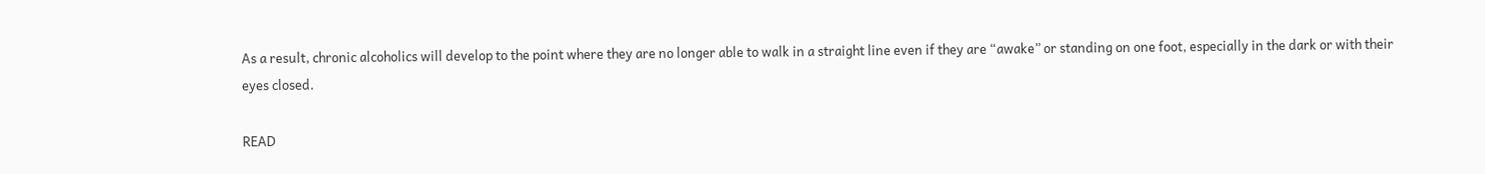As a result, chronic alcoholics will develop to the point where they are no longer able to walk in a straight line even if they are “awake” or standing on one foot, especially in the dark or with their eyes closed.

READ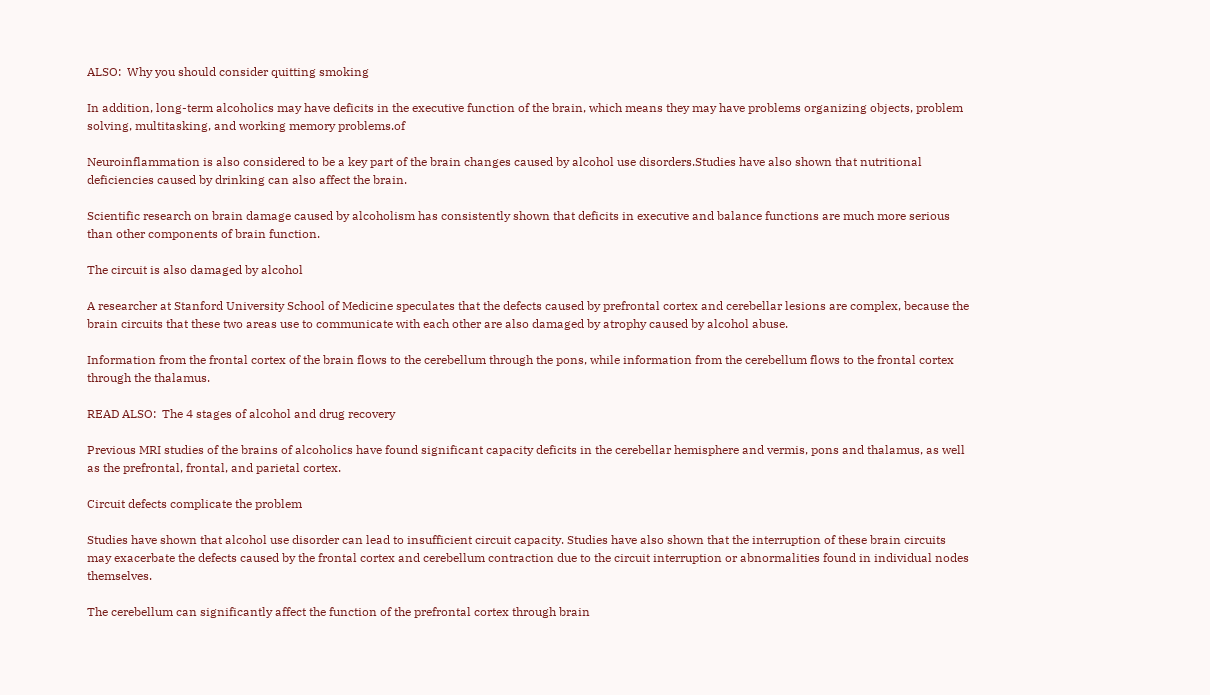ALSO:  Why you should consider quitting smoking

In addition, long-term alcoholics may have deficits in the executive function of the brain, which means they may have problems organizing objects, problem solving, multitasking, and working memory problems.of

Neuroinflammation is also considered to be a key part of the brain changes caused by alcohol use disorders.Studies have also shown that nutritional deficiencies caused by drinking can also affect the brain.

Scientific research on brain damage caused by alcoholism has consistently shown that deficits in executive and balance functions are much more serious than other components of brain function.

The circuit is also damaged by alcohol

A researcher at Stanford University School of Medicine speculates that the defects caused by prefrontal cortex and cerebellar lesions are complex, because the brain circuits that these two areas use to communicate with each other are also damaged by atrophy caused by alcohol abuse.

Information from the frontal cortex of the brain flows to the cerebellum through the pons, while information from the cerebellum flows to the frontal cortex through the thalamus.

READ ALSO:  The 4 stages of alcohol and drug recovery

Previous MRI studies of the brains of alcoholics have found significant capacity deficits in the cerebellar hemisphere and vermis, pons and thalamus, as well as the prefrontal, frontal, and parietal cortex.

Circuit defects complicate the problem

Studies have shown that alcohol use disorder can lead to insufficient circuit capacity. Studies have also shown that the interruption of these brain circuits may exacerbate the defects caused by the frontal cortex and cerebellum contraction due to the circuit interruption or abnormalities found in individual nodes themselves.

The cerebellum can significantly affect the function of the prefrontal cortex through brain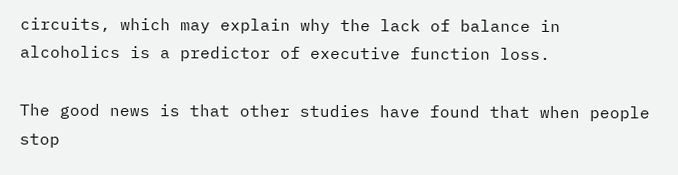circuits, which may explain why the lack of balance in alcoholics is a predictor of executive function loss.

The good news is that other studies have found that when people stop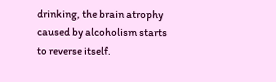drinking, the brain atrophy caused by alcoholism starts to reverse itself.